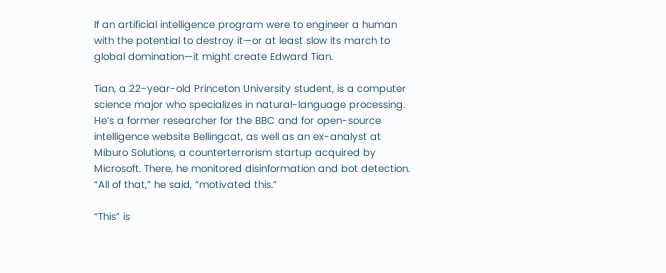If an artificial intelligence program were to engineer a human with the potential to destroy it—or at least slow its march to global domination—it might create Edward Tian.

Tian, a 22-year-old Princeton University student, is a computer science major who specializes in natural-language processing. He’s a former researcher for the BBC and for open-source intelligence website Bellingcat, as well as an ex-analyst at Miburo Solutions, a counterterrorism startup acquired by Microsoft. There, he monitored disinformation and bot detection. “All of that,” he said, “motivated this.”

“This” is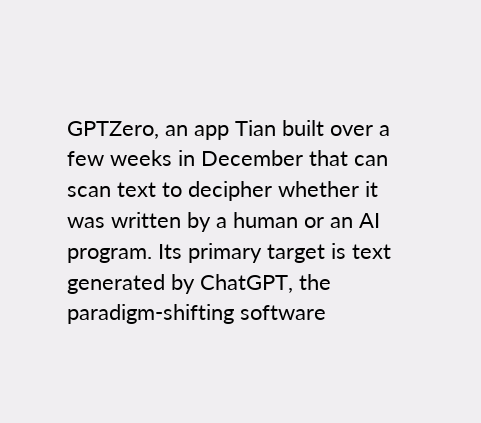GPTZero, an app Tian built over a few weeks in December that can scan text to decipher whether it was written by a human or an AI program. Its primary target is text generated by ChatGPT, the paradigm-shifting software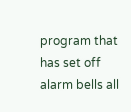program that has set off alarm bells all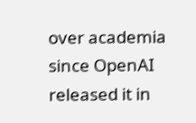over academia since OpenAI released it in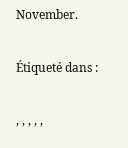November.

Étiqueté dans :

, , , , ,